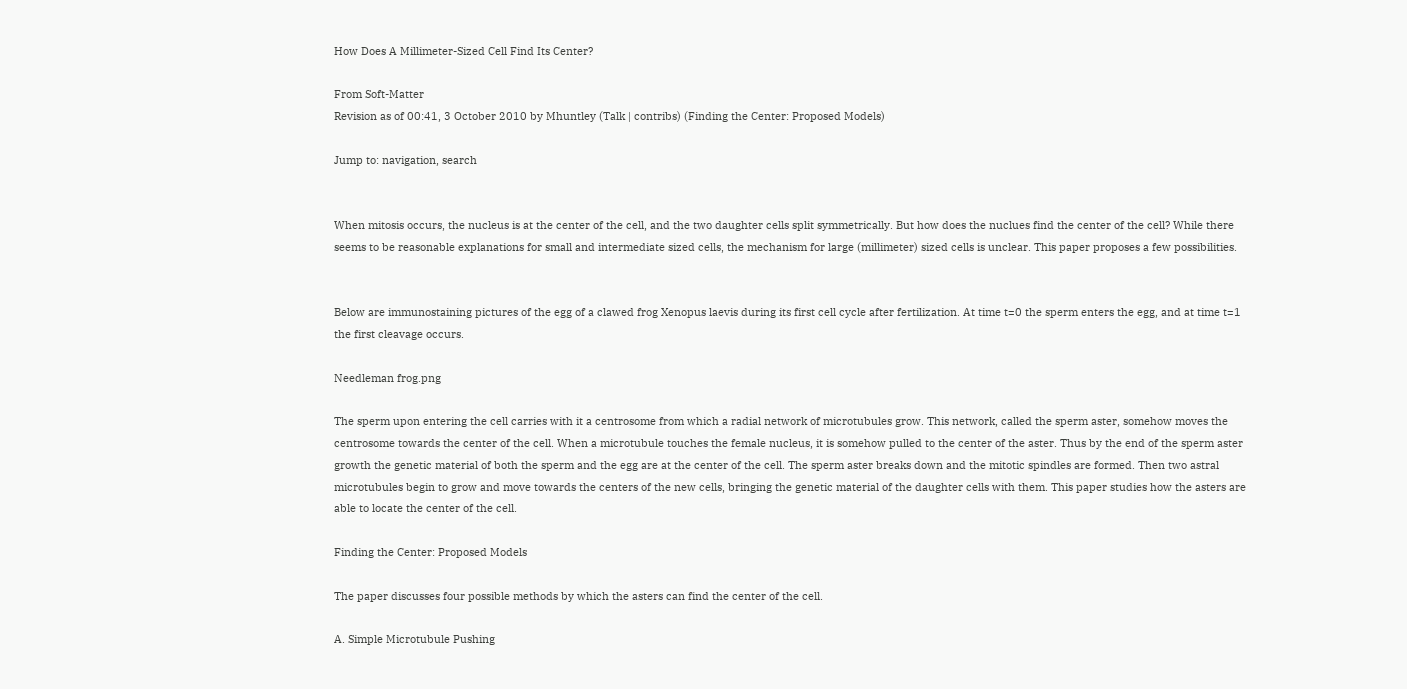How Does A Millimeter-Sized Cell Find Its Center?

From Soft-Matter
Revision as of 00:41, 3 October 2010 by Mhuntley (Talk | contribs) (Finding the Center: Proposed Models)

Jump to: navigation, search


When mitosis occurs, the nucleus is at the center of the cell, and the two daughter cells split symmetrically. But how does the nuclues find the center of the cell? While there seems to be reasonable explanations for small and intermediate sized cells, the mechanism for large (millimeter) sized cells is unclear. This paper proposes a few possibilities.


Below are immunostaining pictures of the egg of a clawed frog Xenopus laevis during its first cell cycle after fertilization. At time t=0 the sperm enters the egg, and at time t=1 the first cleavage occurs.

Needleman frog.png

The sperm upon entering the cell carries with it a centrosome from which a radial network of microtubules grow. This network, called the sperm aster, somehow moves the centrosome towards the center of the cell. When a microtubule touches the female nucleus, it is somehow pulled to the center of the aster. Thus by the end of the sperm aster growth the genetic material of both the sperm and the egg are at the center of the cell. The sperm aster breaks down and the mitotic spindles are formed. Then two astral microtubules begin to grow and move towards the centers of the new cells, bringing the genetic material of the daughter cells with them. This paper studies how the asters are able to locate the center of the cell.

Finding the Center: Proposed Models

The paper discusses four possible methods by which the asters can find the center of the cell.

A. Simple Microtubule Pushing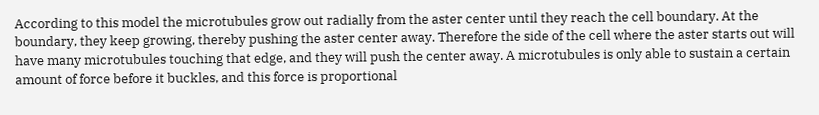According to this model the microtubules grow out radially from the aster center until they reach the cell boundary. At the boundary, they keep growing, thereby pushing the aster center away. Therefore the side of the cell where the aster starts out will have many microtubules touching that edge, and they will push the center away. A microtubules is only able to sustain a certain amount of force before it buckles, and this force is proportional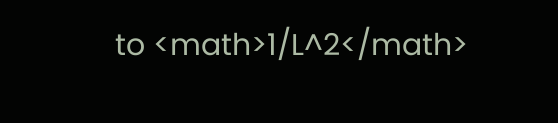to <math>1/L^2</math>